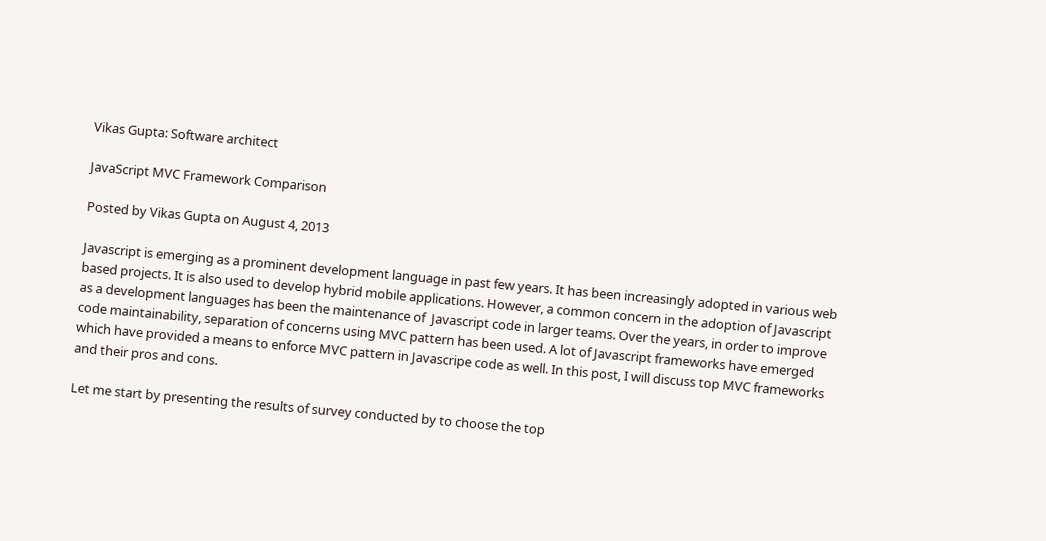Vikas Gupta: Software architect

JavaScript MVC Framework Comparison

Posted by Vikas Gupta on August 4, 2013

Javascript is emerging as a prominent development language in past few years. It has been increasingly adopted in various web based projects. It is also used to develop hybrid mobile applications. However, a common concern in the adoption of Javascript as a development languages has been the maintenance of  Javascript code in larger teams. Over the years, in order to improve code maintainability, separation of concerns using MVC pattern has been used. A lot of Javascript frameworks have emerged which have provided a means to enforce MVC pattern in Javascripe code as well. In this post, I will discuss top MVC frameworks and their pros and cons.

Let me start by presenting the results of survey conducted by to choose the top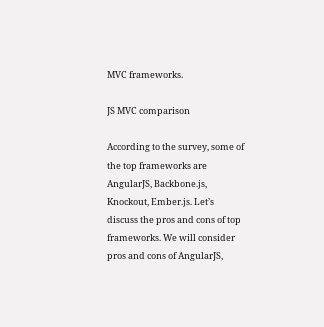MVC frameworks.

JS MVC comparison

According to the survey, some of the top frameworks are AngularJS, Backbone.js, Knockout, Ember.js. Let’s discuss the pros and cons of top frameworks. We will consider pros and cons of AngularJS,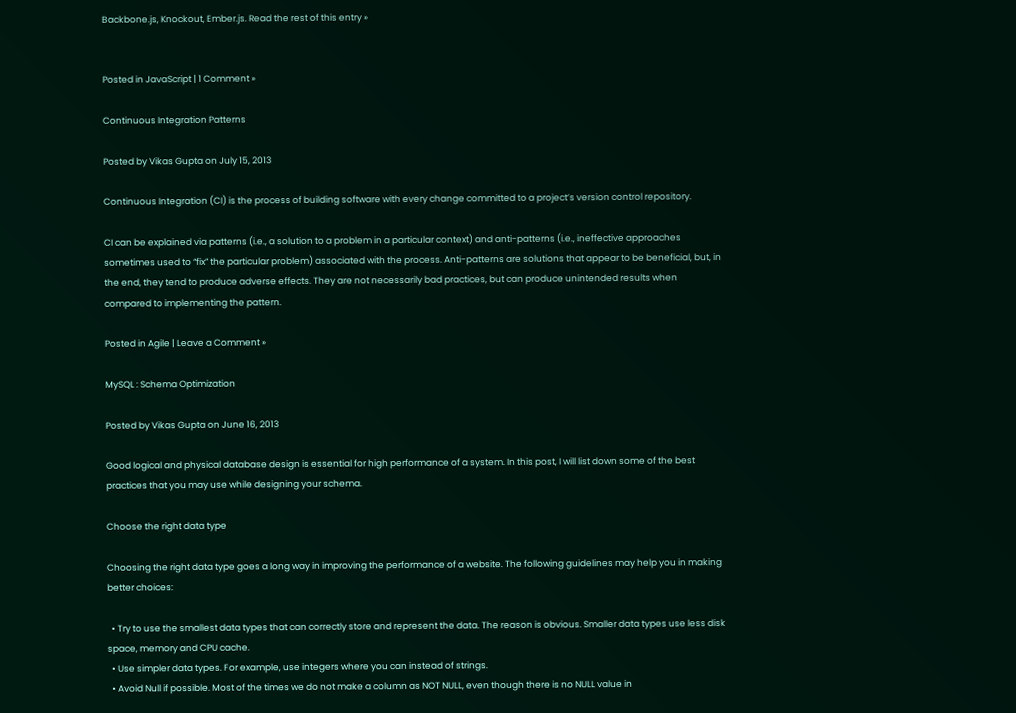Backbone.js, Knockout, Ember.js. Read the rest of this entry »


Posted in JavaScript | 1 Comment »

Continuous Integration Patterns

Posted by Vikas Gupta on July 15, 2013

Continuous Integration (CI) is the process of building software with every change committed to a project’s version control repository.

CI can be explained via patterns (i.e., a solution to a problem in a particular context) and anti-patterns (i.e., ineffective approaches sometimes used to “fix” the particular problem) associated with the process. Anti-patterns are solutions that appear to be beneficial, but, in the end, they tend to produce adverse effects. They are not necessarily bad practices, but can produce unintended results when compared to implementing the pattern.

Posted in Agile | Leave a Comment »

MySQL : Schema Optimization

Posted by Vikas Gupta on June 16, 2013

Good logical and physical database design is essential for high performance of a system. In this post, I will list down some of the best practices that you may use while designing your schema.

Choose the right data type

Choosing the right data type goes a long way in improving the performance of a website. The following guidelines may help you in making better choices:

  • Try to use the smallest data types that can correctly store and represent the data. The reason is obvious. Smaller data types use less disk space, memory and CPU cache.
  • Use simpler data types. For example, use integers where you can instead of strings.
  • Avoid Null if possible. Most of the times we do not make a column as NOT NULL, even though there is no NULL value in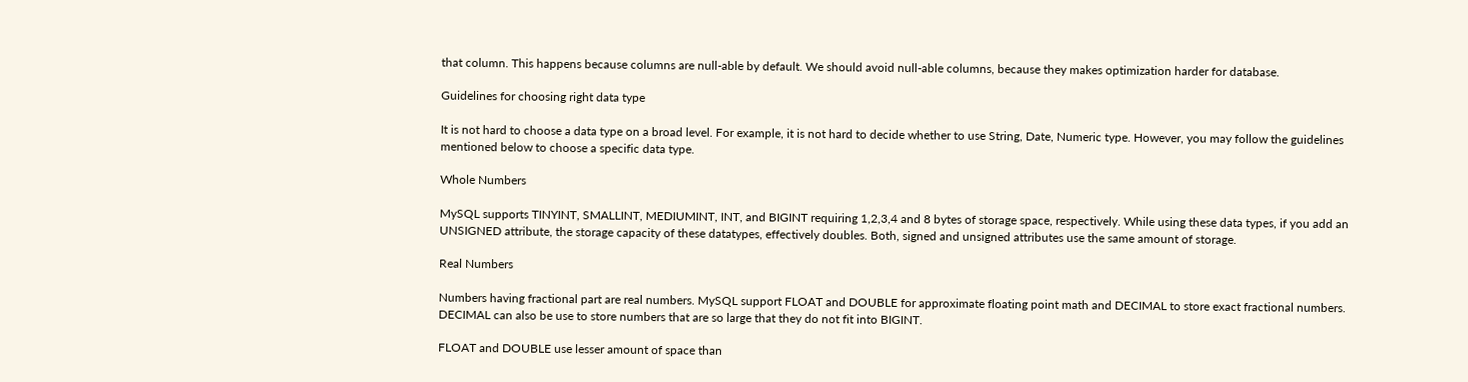that column. This happens because columns are null-able by default. We should avoid null-able columns, because they makes optimization harder for database.

Guidelines for choosing right data type

It is not hard to choose a data type on a broad level. For example, it is not hard to decide whether to use String, Date, Numeric type. However, you may follow the guidelines mentioned below to choose a specific data type.

Whole Numbers

MySQL supports TINYINT, SMALLINT, MEDIUMINT, INT, and BIGINT requiring 1,2,3,4 and 8 bytes of storage space, respectively. While using these data types, if you add an UNSIGNED attribute, the storage capacity of these datatypes, effectively doubles. Both, signed and unsigned attributes use the same amount of storage.

Real Numbers

Numbers having fractional part are real numbers. MySQL support FLOAT and DOUBLE for approximate floating point math and DECIMAL to store exact fractional numbers. DECIMAL can also be use to store numbers that are so large that they do not fit into BIGINT.

FLOAT and DOUBLE use lesser amount of space than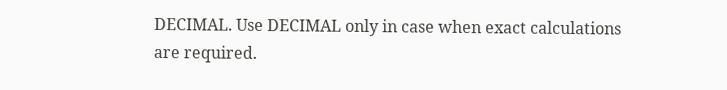DECIMAL. Use DECIMAL only in case when exact calculations are required.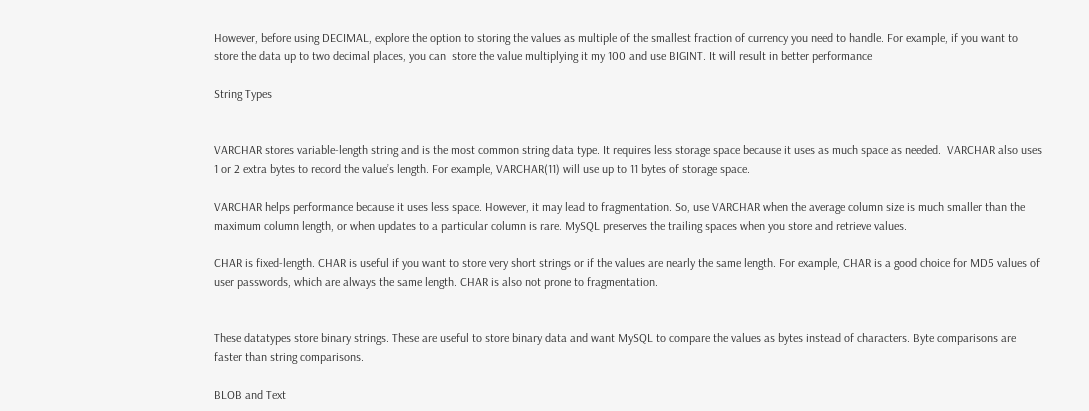However, before using DECIMAL, explore the option to storing the values as multiple of the smallest fraction of currency you need to handle. For example, if you want to store the data up to two decimal places, you can  store the value multiplying it my 100 and use BIGINT. It will result in better performance

String Types


VARCHAR stores variable-length string and is the most common string data type. It requires less storage space because it uses as much space as needed.  VARCHAR also uses 1 or 2 extra bytes to record the value’s length. For example, VARCHAR(11) will use up to 11 bytes of storage space.

VARCHAR helps performance because it uses less space. However, it may lead to fragmentation. So, use VARCHAR when the average column size is much smaller than the maximum column length, or when updates to a particular column is rare. MySQL preserves the trailing spaces when you store and retrieve values.

CHAR is fixed-length. CHAR is useful if you want to store very short strings or if the values are nearly the same length. For example, CHAR is a good choice for MD5 values of user passwords, which are always the same length. CHAR is also not prone to fragmentation.


These datatypes store binary strings. These are useful to store binary data and want MySQL to compare the values as bytes instead of characters. Byte comparisons are faster than string comparisons.

BLOB and Text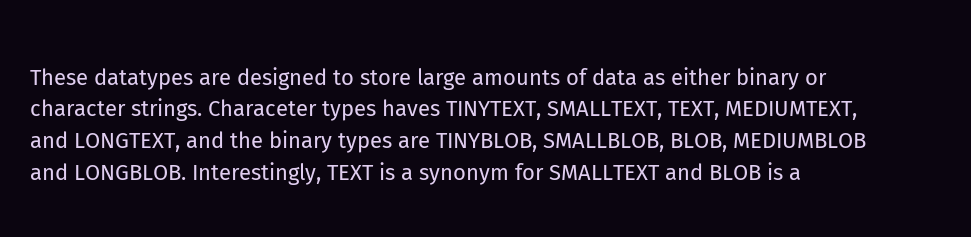These datatypes are designed to store large amounts of data as either binary or character strings. Characeter types haves TINYTEXT, SMALLTEXT, TEXT, MEDIUMTEXT, and LONGTEXT, and the binary types are TINYBLOB, SMALLBLOB, BLOB, MEDIUMBLOB and LONGBLOB. Interestingly, TEXT is a synonym for SMALLTEXT and BLOB is a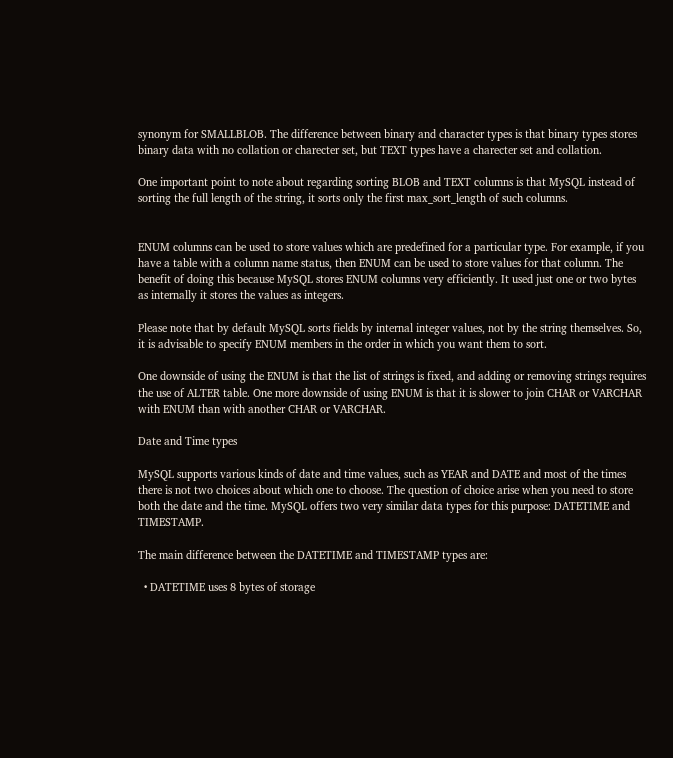synonym for SMALLBLOB. The difference between binary and character types is that binary types stores binary data with no collation or charecter set, but TEXT types have a charecter set and collation.

One important point to note about regarding sorting BLOB and TEXT columns is that MySQL instead of sorting the full length of the string, it sorts only the first max_sort_length of such columns.


ENUM columns can be used to store values which are predefined for a particular type. For example, if you have a table with a column name status, then ENUM can be used to store values for that column. The benefit of doing this because MySQL stores ENUM columns very efficiently. It used just one or two bytes as internally it stores the values as integers.

Please note that by default MySQL sorts fields by internal integer values, not by the string themselves. So, it is advisable to specify ENUM members in the order in which you want them to sort.

One downside of using the ENUM is that the list of strings is fixed, and adding or removing strings requires the use of ALTER table. One more downside of using ENUM is that it is slower to join CHAR or VARCHAR with ENUM than with another CHAR or VARCHAR.

Date and Time types

MySQL supports various kinds of date and time values, such as YEAR and DATE and most of the times there is not two choices about which one to choose. The question of choice arise when you need to store both the date and the time. MySQL offers two very similar data types for this purpose: DATETIME and TIMESTAMP.

The main difference between the DATETIME and TIMESTAMP types are:

  • DATETIME uses 8 bytes of storage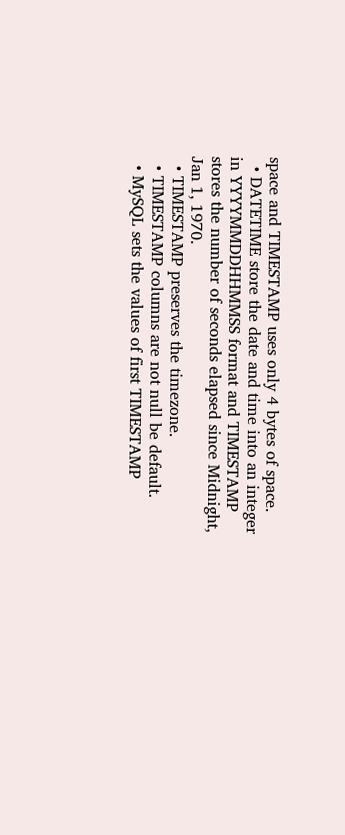space and TIMESTAMP uses only 4 bytes of space.
  • DATETIME store the date and time into an integer in YYYYMMDDHHMMSS format and TIMESTAMP stores the number of seconds elapsed since Midnight, Jan 1, 1970.
  • TIMESTAMP preserves the timezone.
  • TIMESTAMP columns are not null be default.
  • MySQL sets the values of first TIMESTAMP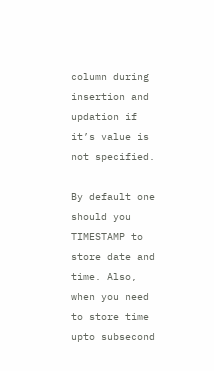column during insertion and updation if it’s value is not specified.

By default one should you TIMESTAMP to store date and time. Also, when you need to store time upto subsecond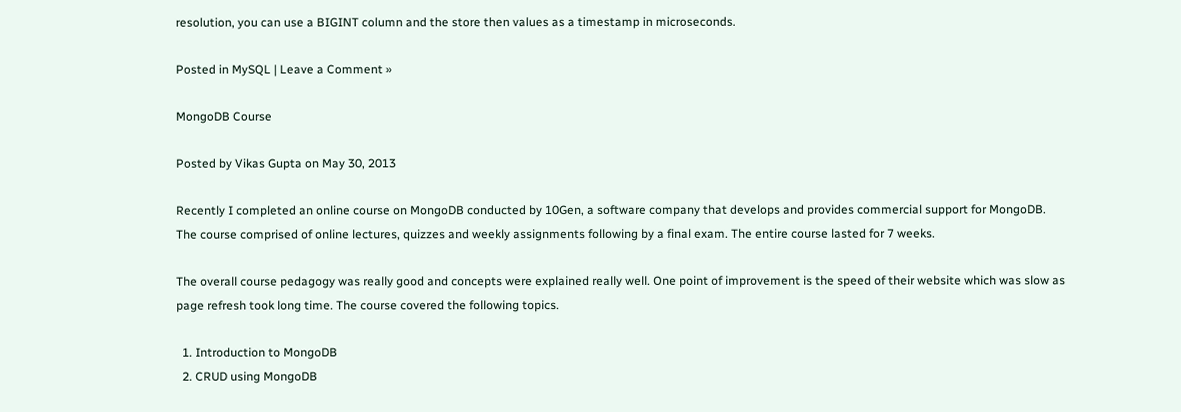resolution, you can use a BIGINT column and the store then values as a timestamp in microseconds.

Posted in MySQL | Leave a Comment »

MongoDB Course

Posted by Vikas Gupta on May 30, 2013

Recently I completed an online course on MongoDB conducted by 10Gen, a software company that develops and provides commercial support for MongoDB. The course comprised of online lectures, quizzes and weekly assignments following by a final exam. The entire course lasted for 7 weeks.

The overall course pedagogy was really good and concepts were explained really well. One point of improvement is the speed of their website which was slow as page refresh took long time. The course covered the following topics.

  1. Introduction to MongoDB
  2. CRUD using MongoDB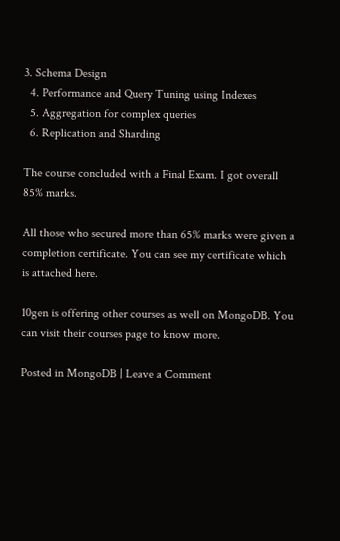3. Schema Design
  4. Performance and Query Tuning using Indexes
  5. Aggregation for complex queries
  6. Replication and Sharding

The course concluded with a Final Exam. I got overall 85% marks.

All those who secured more than 65% marks were given a completion certificate. You can see my certificate which is attached here.

10gen is offering other courses as well on MongoDB. You can visit their courses page to know more.

Posted in MongoDB | Leave a Comment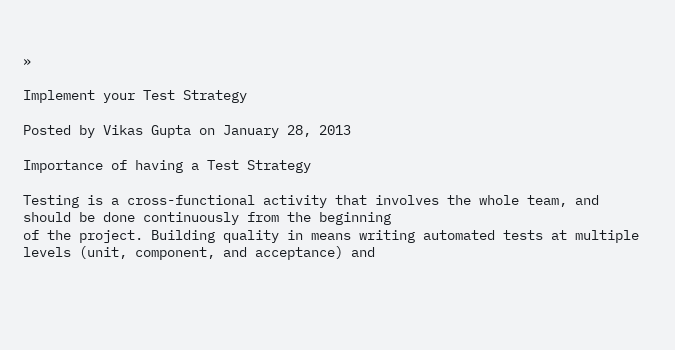»

Implement your Test Strategy

Posted by Vikas Gupta on January 28, 2013

Importance of having a Test Strategy

Testing is a cross-functional activity that involves the whole team, and should be done continuously from the beginning
of the project. Building quality in means writing automated tests at multiple levels (unit, component, and acceptance) and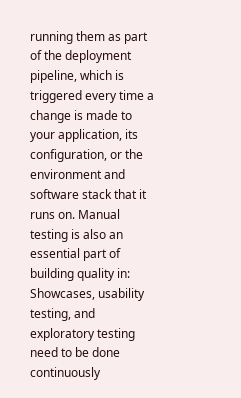running them as part of the deployment pipeline, which is triggered every time a change is made to your application, its configuration, or the environment and software stack that it runs on. Manual testing is also an essential part of building quality in: Showcases, usability testing, and exploratory testing need to be done continuously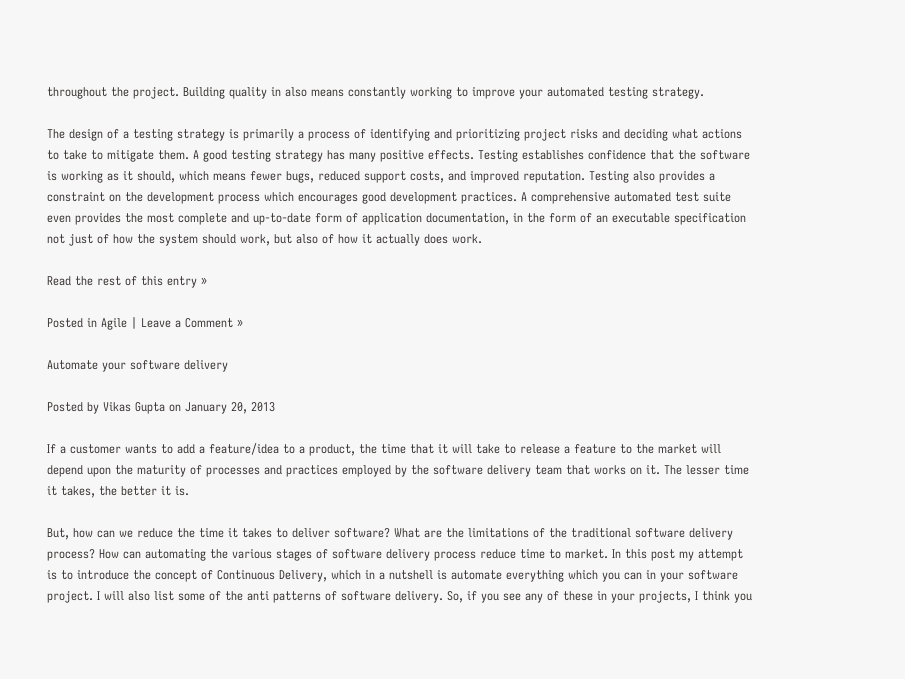throughout the project. Building quality in also means constantly working to improve your automated testing strategy.

The design of a testing strategy is primarily a process of identifying and prioritizing project risks and deciding what actions to take to mitigate them. A good testing strategy has many positive effects. Testing establishes confidence that the software is working as it should, which means fewer bugs, reduced support costs, and improved reputation. Testing also provides a constraint on the development process which encourages good development practices. A comprehensive automated test suite even provides the most complete and up-to-date form of application documentation, in the form of an executable specification not just of how the system should work, but also of how it actually does work.

Read the rest of this entry »

Posted in Agile | Leave a Comment »

Automate your software delivery

Posted by Vikas Gupta on January 20, 2013

If a customer wants to add a feature/idea to a product, the time that it will take to release a feature to the market will depend upon the maturity of processes and practices employed by the software delivery team that works on it. The lesser time it takes, the better it is.

But, how can we reduce the time it takes to deliver software? What are the limitations of the traditional software delivery process? How can automating the various stages of software delivery process reduce time to market. In this post my attempt is to introduce the concept of Continuous Delivery, which in a nutshell is automate everything which you can in your software project. I will also list some of the anti patterns of software delivery. So, if you see any of these in your projects, I think you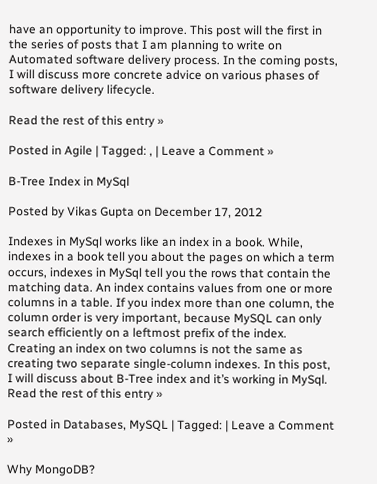have an opportunity to improve. This post will the first in the series of posts that I am planning to write on Automated software delivery process. In the coming posts, I will discuss more concrete advice on various phases of software delivery lifecycle.

Read the rest of this entry »

Posted in Agile | Tagged: , | Leave a Comment »

B-Tree Index in MySql

Posted by Vikas Gupta on December 17, 2012

Indexes in MySql works like an index in a book. While, indexes in a book tell you about the pages on which a term occurs, indexes in MySql tell you the rows that contain the matching data. An index contains values from one or more columns in a table. If you index more than one column, the column order is very important, because MySQL can only search efficiently on a leftmost prefix of the index. Creating an index on two columns is not the same as creating two separate single-column indexes. In this post, I will discuss about B-Tree index and it’s working in MySql. Read the rest of this entry »

Posted in Databases, MySQL | Tagged: | Leave a Comment »

Why MongoDB?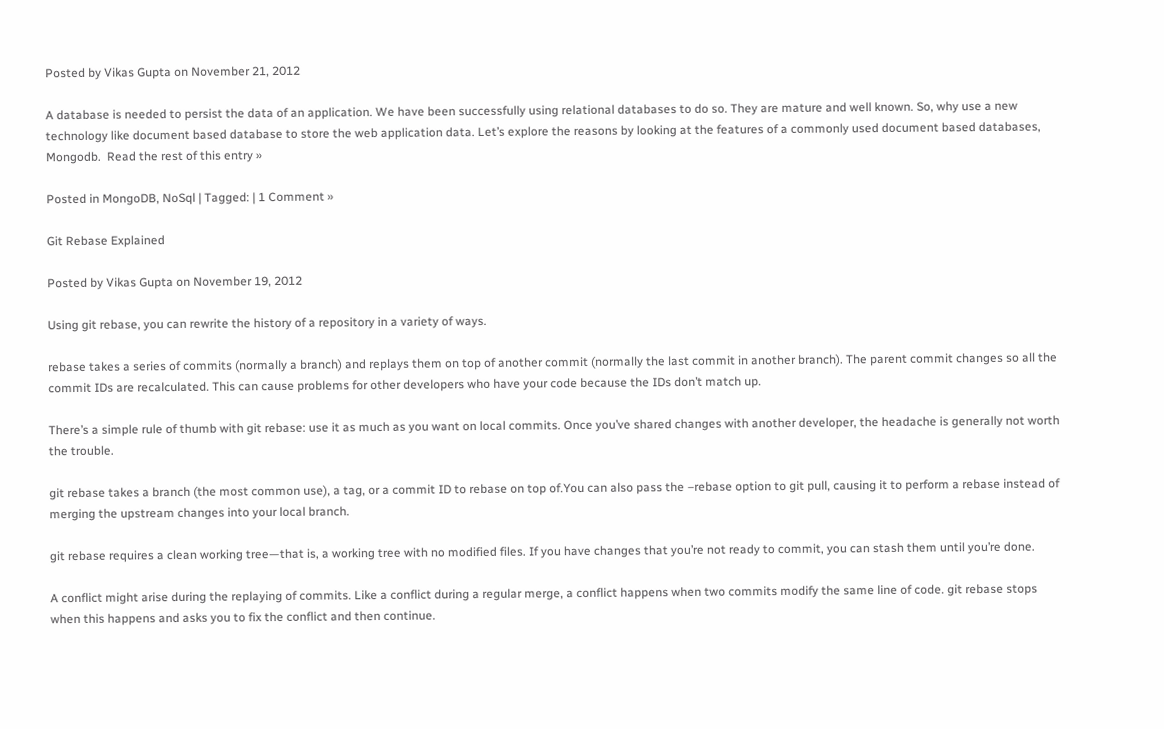Posted by Vikas Gupta on November 21, 2012

A database is needed to persist the data of an application. We have been successfully using relational databases to do so. They are mature and well known. So, why use a new technology like document based database to store the web application data. Let’s explore the reasons by looking at the features of a commonly used document based databases, Mongodb.  Read the rest of this entry »

Posted in MongoDB, NoSql | Tagged: | 1 Comment »

Git Rebase Explained

Posted by Vikas Gupta on November 19, 2012

Using git rebase, you can rewrite the history of a repository in a variety of ways.

rebase takes a series of commits (normally a branch) and replays them on top of another commit (normally the last commit in another branch). The parent commit changes so all the commit IDs are recalculated. This can cause problems for other developers who have your code because the IDs don’t match up.

There’s a simple rule of thumb with git rebase: use it as much as you want on local commits. Once you’ve shared changes with another developer, the headache is generally not worth the trouble.

git rebase takes a branch (the most common use), a tag, or a commit ID to rebase on top of.You can also pass the –rebase option to git pull, causing it to perform a rebase instead of merging the upstream changes into your local branch.

git rebase requires a clean working tree—that is, a working tree with no modified files. If you have changes that you’re not ready to commit, you can stash them until you’re done.

A conflict might arise during the replaying of commits. Like a conflict during a regular merge, a conflict happens when two commits modify the same line of code. git rebase stops when this happens and asks you to fix the conflict and then continue.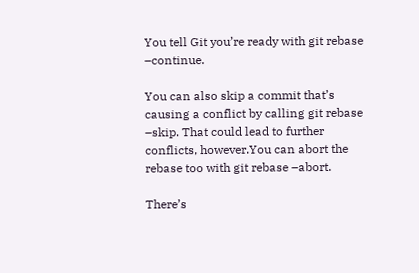You tell Git you’re ready with git rebase –continue.

You can also skip a commit that’s causing a conflict by calling git rebase –skip. That could lead to further conflicts, however.You can abort the rebase too with git rebase –abort.

There’s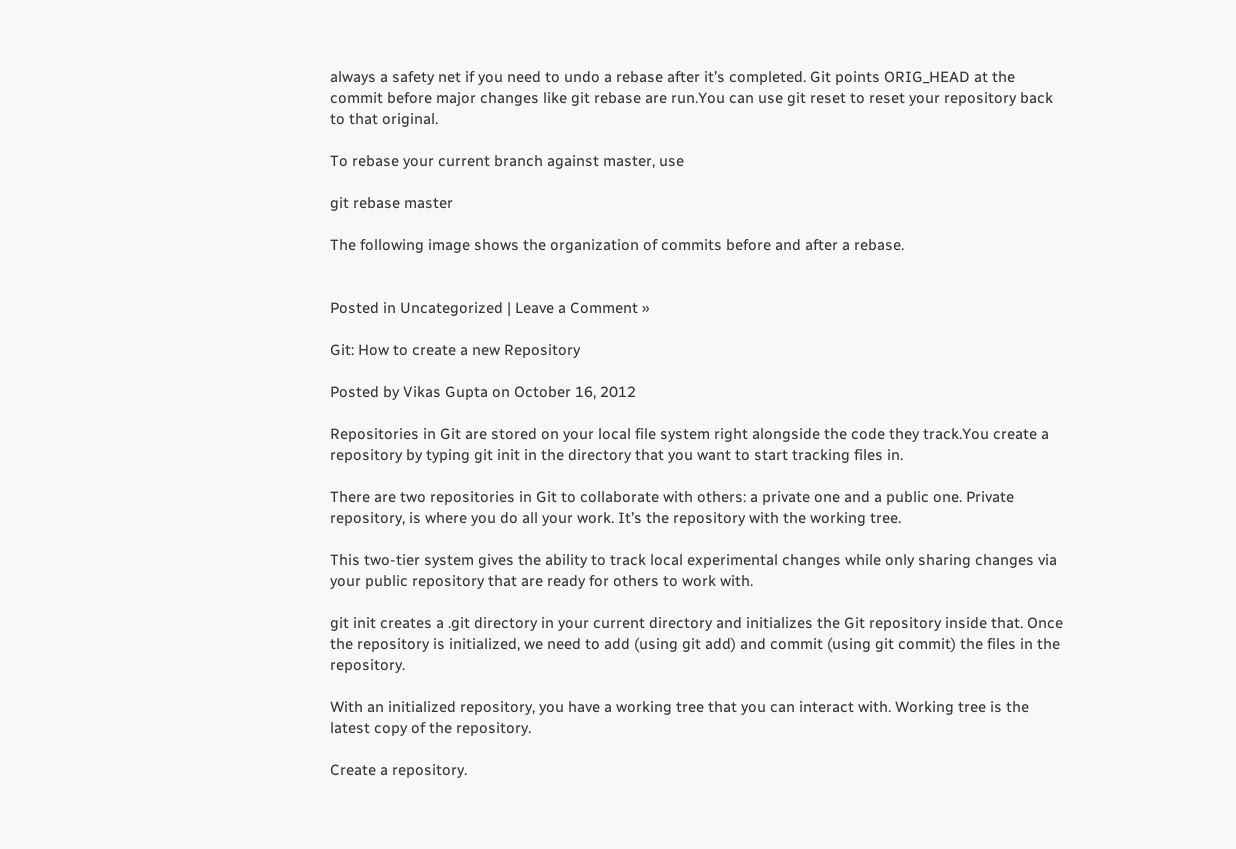always a safety net if you need to undo a rebase after it’s completed. Git points ORIG_HEAD at the commit before major changes like git rebase are run.You can use git reset to reset your repository back to that original.

To rebase your current branch against master, use

git rebase master

The following image shows the organization of commits before and after a rebase.


Posted in Uncategorized | Leave a Comment »

Git: How to create a new Repository

Posted by Vikas Gupta on October 16, 2012

Repositories in Git are stored on your local file system right alongside the code they track.You create a repository by typing git init in the directory that you want to start tracking files in.

There are two repositories in Git to collaborate with others: a private one and a public one. Private repository, is where you do all your work. It’s the repository with the working tree.

This two-tier system gives the ability to track local experimental changes while only sharing changes via your public repository that are ready for others to work with.

git init creates a .git directory in your current directory and initializes the Git repository inside that. Once the repository is initialized, we need to add (using git add) and commit (using git commit) the files in the repository.

With an initialized repository, you have a working tree that you can interact with. Working tree is the latest copy of the repository.

Create a repository.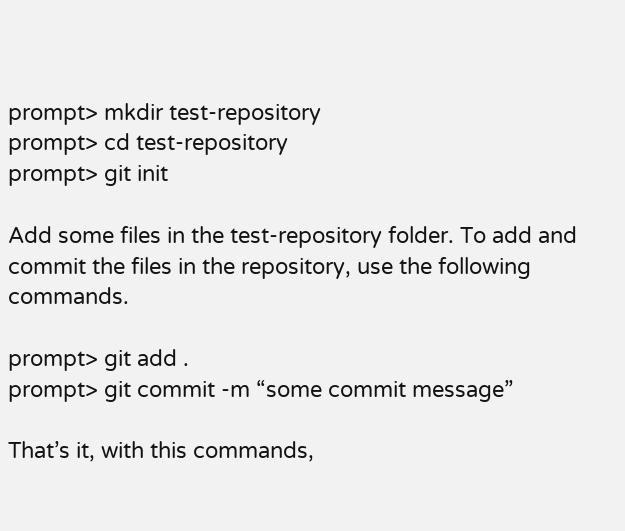prompt> mkdir test-repository
prompt> cd test-repository
prompt> git init

Add some files in the test-repository folder. To add and commit the files in the repository, use the following commands.

prompt> git add .
prompt> git commit -m “some commit message”

That’s it, with this commands,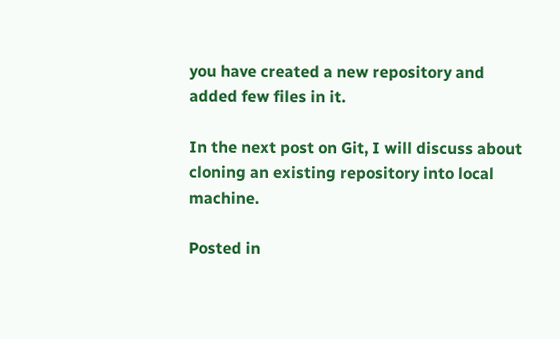you have created a new repository and added few files in it.

In the next post on Git, I will discuss about cloning an existing repository into local machine.

Posted in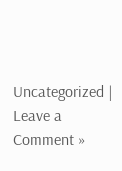Uncategorized | Leave a Comment »